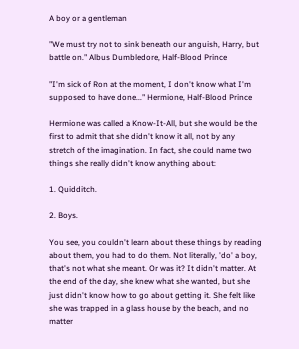A boy or a gentleman

"We must try not to sink beneath our anguish, Harry, but battle on." Albus Dumbledore, Half-Blood Prince

"I'm sick of Ron at the moment, I don't know what I'm supposed to have done..." Hermione, Half-Blood Prince

Hermione was called a Know-It-All, but she would be the first to admit that she didn't know it all, not by any stretch of the imagination. In fact, she could name two things she really didn't know anything about:

1. Quidditch.

2. Boys.

You see, you couldn't learn about these things by reading about them, you had to do them. Not literally, 'do' a boy, that's not what she meant. Or was it? It didn't matter. At the end of the day, she knew what she wanted, but she just didn't know how to go about getting it. She felt like she was trapped in a glass house by the beach, and no matter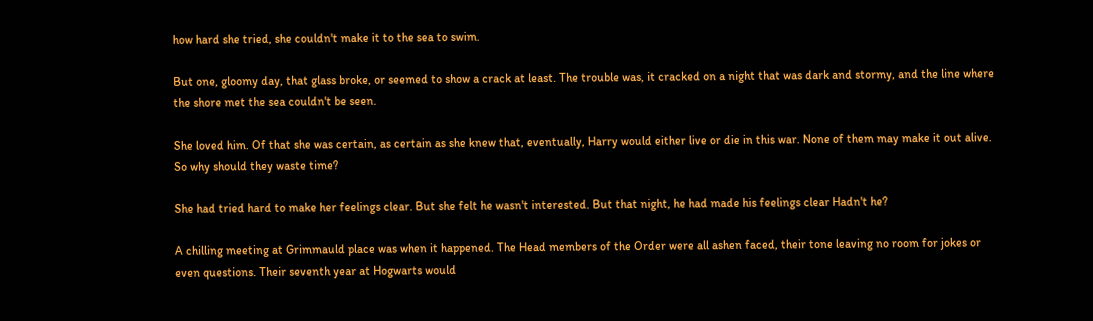how hard she tried, she couldn't make it to the sea to swim.

But one, gloomy day, that glass broke, or seemed to show a crack at least. The trouble was, it cracked on a night that was dark and stormy, and the line where the shore met the sea couldn't be seen.

She loved him. Of that she was certain, as certain as she knew that, eventually, Harry would either live or die in this war. None of them may make it out alive. So why should they waste time?

She had tried hard to make her feelings clear. But she felt he wasn't interested. But that night, he had made his feelings clear Hadn't he?

A chilling meeting at Grimmauld place was when it happened. The Head members of the Order were all ashen faced, their tone leaving no room for jokes or even questions. Their seventh year at Hogwarts would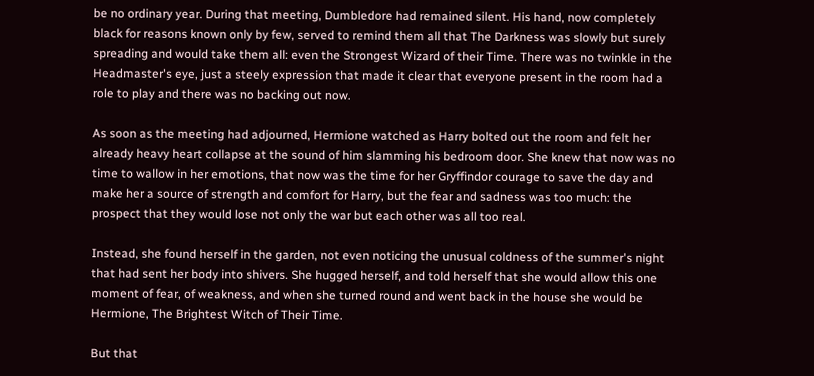be no ordinary year. During that meeting, Dumbledore had remained silent. His hand, now completely black for reasons known only by few, served to remind them all that The Darkness was slowly but surely spreading and would take them all: even the Strongest Wizard of their Time. There was no twinkle in the Headmaster's eye, just a steely expression that made it clear that everyone present in the room had a role to play and there was no backing out now.

As soon as the meeting had adjourned, Hermione watched as Harry bolted out the room and felt her already heavy heart collapse at the sound of him slamming his bedroom door. She knew that now was no time to wallow in her emotions, that now was the time for her Gryffindor courage to save the day and make her a source of strength and comfort for Harry, but the fear and sadness was too much: the prospect that they would lose not only the war but each other was all too real.

Instead, she found herself in the garden, not even noticing the unusual coldness of the summer's night that had sent her body into shivers. She hugged herself, and told herself that she would allow this one moment of fear, of weakness, and when she turned round and went back in the house she would be Hermione, The Brightest Witch of Their Time.

But that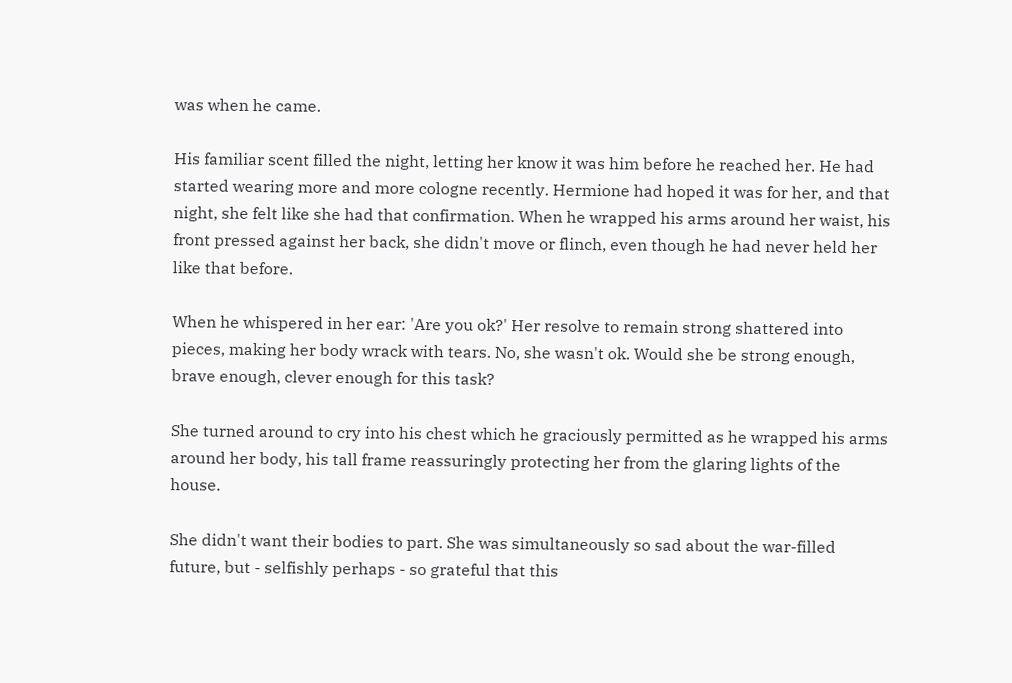was when he came.

His familiar scent filled the night, letting her know it was him before he reached her. He had started wearing more and more cologne recently. Hermione had hoped it was for her, and that night, she felt like she had that confirmation. When he wrapped his arms around her waist, his front pressed against her back, she didn't move or flinch, even though he had never held her like that before.

When he whispered in her ear: 'Are you ok?' Her resolve to remain strong shattered into pieces, making her body wrack with tears. No, she wasn't ok. Would she be strong enough, brave enough, clever enough for this task?

She turned around to cry into his chest which he graciously permitted as he wrapped his arms around her body, his tall frame reassuringly protecting her from the glaring lights of the house.

She didn't want their bodies to part. She was simultaneously so sad about the war-filled future, but - selfishly perhaps - so grateful that this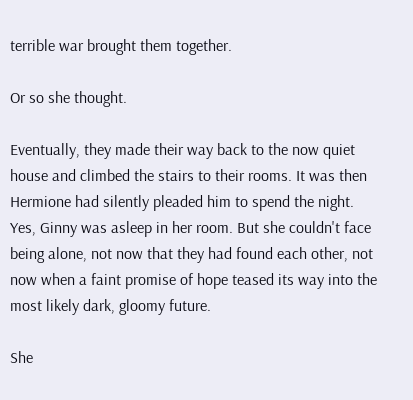terrible war brought them together.

Or so she thought.

Eventually, they made their way back to the now quiet house and climbed the stairs to their rooms. It was then Hermione had silently pleaded him to spend the night. Yes, Ginny was asleep in her room. But she couldn't face being alone, not now that they had found each other, not now when a faint promise of hope teased its way into the most likely dark, gloomy future.

She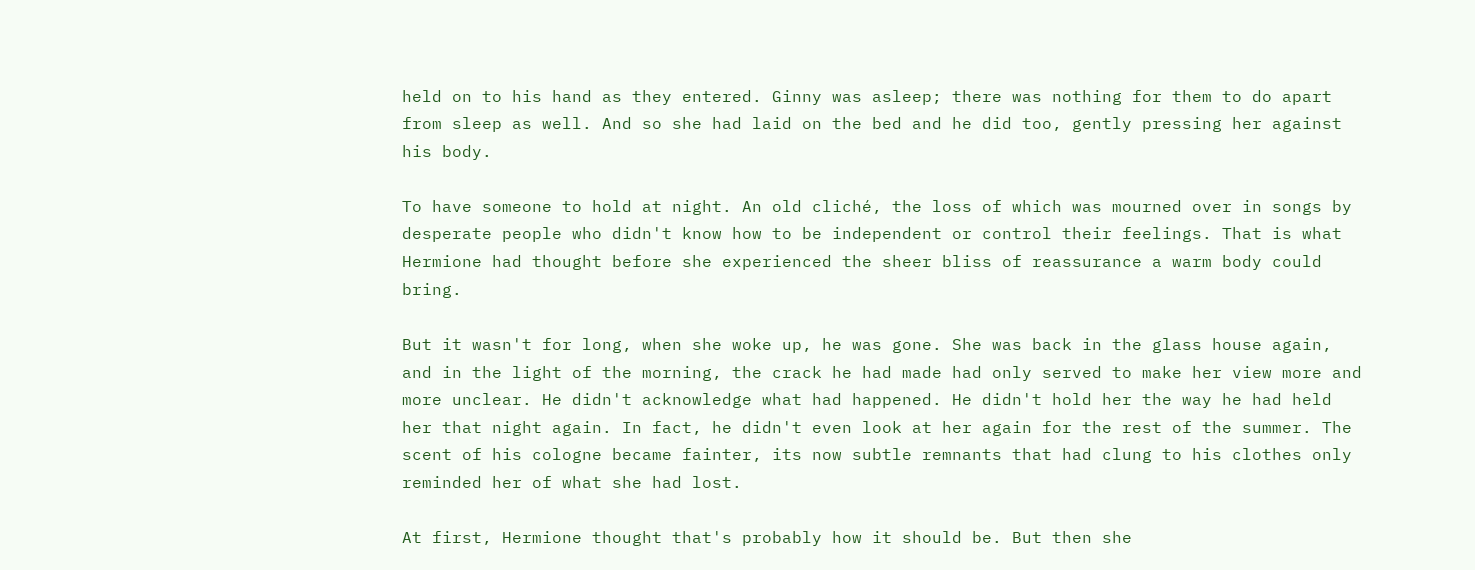held on to his hand as they entered. Ginny was asleep; there was nothing for them to do apart from sleep as well. And so she had laid on the bed and he did too, gently pressing her against his body.

To have someone to hold at night. An old cliché, the loss of which was mourned over in songs by desperate people who didn't know how to be independent or control their feelings. That is what Hermione had thought before she experienced the sheer bliss of reassurance a warm body could bring.

But it wasn't for long, when she woke up, he was gone. She was back in the glass house again, and in the light of the morning, the crack he had made had only served to make her view more and more unclear. He didn't acknowledge what had happened. He didn't hold her the way he had held her that night again. In fact, he didn't even look at her again for the rest of the summer. The scent of his cologne became fainter, its now subtle remnants that had clung to his clothes only reminded her of what she had lost.

At first, Hermione thought that's probably how it should be. But then she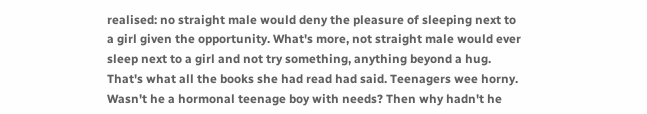realised: no straight male would deny the pleasure of sleeping next to a girl given the opportunity. What's more, not straight male would ever sleep next to a girl and not try something, anything beyond a hug. That's what all the books she had read had said. Teenagers wee horny. Wasn't he a hormonal teenage boy with needs? Then why hadn't he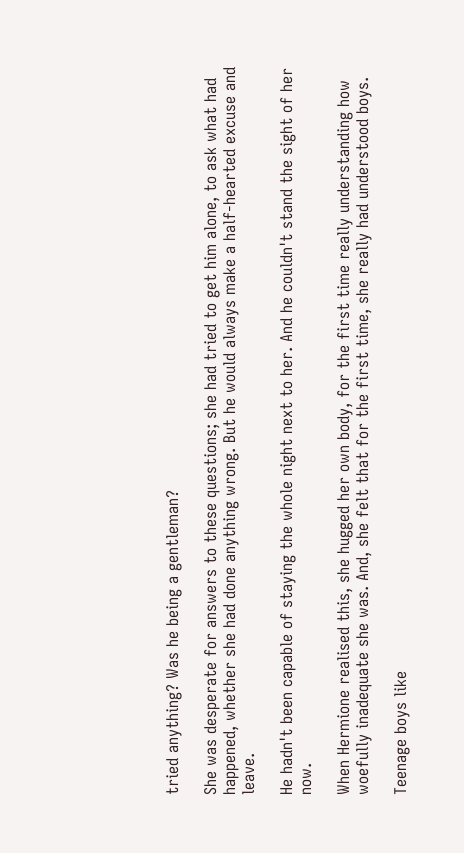tried anything? Was he being a gentleman?

She was desperate for answers to these questions; she had tried to get him alone, to ask what had happened, whether she had done anything wrong. But he would always make a half-hearted excuse and leave.

He hadn't been capable of staying the whole night next to her. And he couldn't stand the sight of her now.

When Hermione realised this, she hugged her own body, for the first time really understanding how woefully inadequate she was. And, she felt that for the first time, she really had understood boys.

Teenage boys like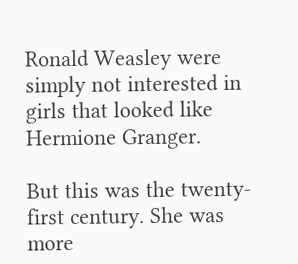Ronald Weasley were simply not interested in girls that looked like Hermione Granger.

But this was the twenty-first century. She was more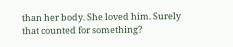than her body. She loved him. Surely that counted for something?